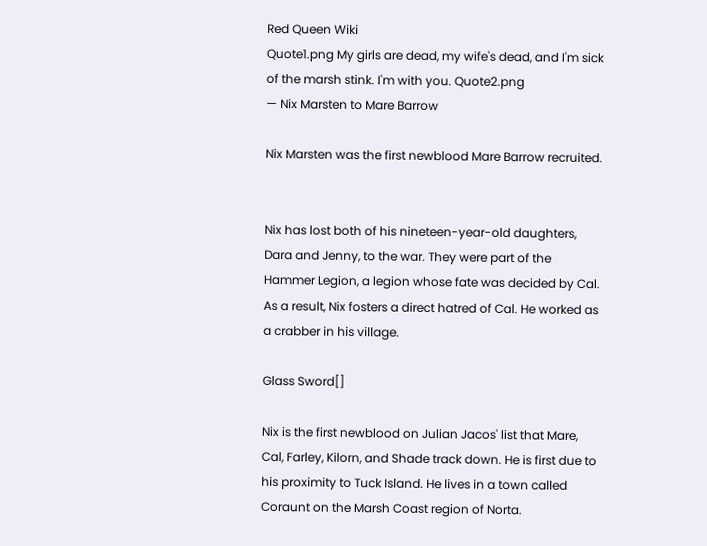Red Queen Wiki
Quote1.png My girls are dead, my wife's dead, and I'm sick of the marsh stink. I'm with you. Quote2.png
— Nix Marsten to Mare Barrow

Nix Marsten was the first newblood Mare Barrow recruited.


Nix has lost both of his nineteen-year-old daughters, Dara and Jenny, to the war. They were part of the Hammer Legion, a legion whose fate was decided by Cal. As a result, Nix fosters a direct hatred of Cal. He worked as a crabber in his village.

Glass Sword[]

Nix is the first newblood on Julian Jacos' list that Mare, Cal, Farley, Kilorn, and Shade track down. He is first due to his proximity to Tuck Island. He lives in a town called Coraunt on the Marsh Coast region of Norta.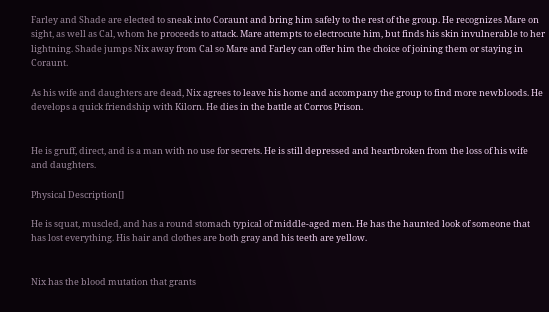Farley and Shade are elected to sneak into Coraunt and bring him safely to the rest of the group. He recognizes Mare on sight, as well as Cal, whom he proceeds to attack. Mare attempts to electrocute him, but finds his skin invulnerable to her lightning. Shade jumps Nix away from Cal so Mare and Farley can offer him the choice of joining them or staying in Coraunt.

As his wife and daughters are dead, Nix agrees to leave his home and accompany the group to find more newbloods. He develops a quick friendship with Kilorn. He dies in the battle at Corros Prison.


He is gruff, direct, and is a man with no use for secrets. He is still depressed and heartbroken from the loss of his wife and daughters.

Physical Description[]

He is squat, muscled, and has a round stomach typical of middle-aged men. He has the haunted look of someone that has lost everything. His hair and clothes are both gray and his teeth are yellow.


Nix has the blood mutation that grants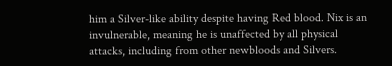him a Silver-like ability despite having Red blood. Nix is an invulnerable, meaning he is unaffected by all physical attacks, including from other newbloods and Silvers.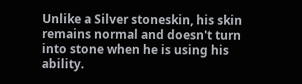Unlike a Silver stoneskin, his skin remains normal and doesn't turn into stone when he is using his ability.